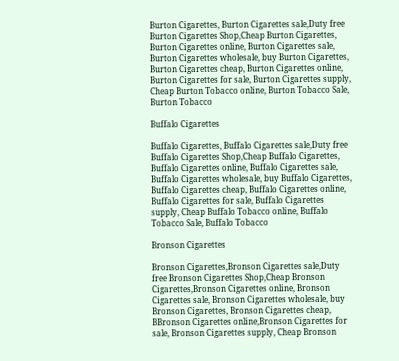Burton Cigarettes, Burton Cigarettes sale,Duty free Burton Cigarettes Shop,Cheap Burton Cigarettes, Burton Cigarettes online, Burton Cigarettes sale, Burton Cigarettes wholesale, buy Burton Cigarettes, Burton Cigarettes cheap, Burton Cigarettes online, Burton Cigarettes for sale, Burton Cigarettes supply, Cheap Burton Tobacco online, Burton Tobacco Sale, Burton Tobacco

Buffalo Cigarettes

Buffalo Cigarettes, Buffalo Cigarettes sale,Duty free Buffalo Cigarettes Shop,Cheap Buffalo Cigarettes, Buffalo Cigarettes online, Buffalo Cigarettes sale, Buffalo Cigarettes wholesale, buy Buffalo Cigarettes, Buffalo Cigarettes cheap, Buffalo Cigarettes online, Buffalo Cigarettes for sale, Buffalo Cigarettes supply, Cheap Buffalo Tobacco online, Buffalo Tobacco Sale, Buffalo Tobacco

Bronson Cigarettes

Bronson Cigarettes,Bronson Cigarettes sale,Duty free Bronson Cigarettes Shop,Cheap Bronson Cigarettes,Bronson Cigarettes online, Bronson Cigarettes sale, Bronson Cigarettes wholesale, buy Bronson Cigarettes, Bronson Cigarettes cheap, BBronson Cigarettes online,Bronson Cigarettes for sale, Bronson Cigarettes supply, Cheap Bronson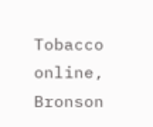Tobacco online, Bronson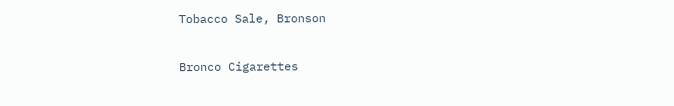Tobacco Sale, Bronson

Bronco Cigarettes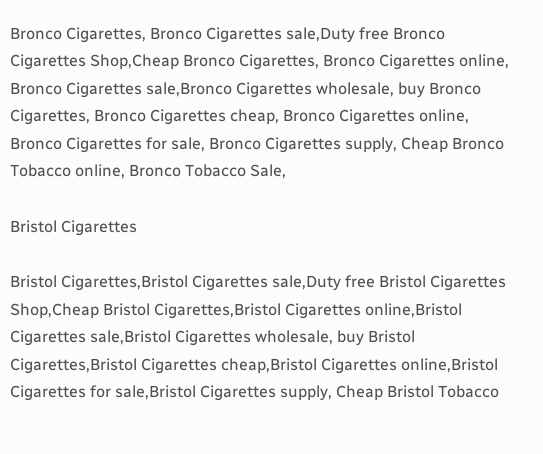Bronco Cigarettes, Bronco Cigarettes sale,Duty free Bronco Cigarettes Shop,Cheap Bronco Cigarettes, Bronco Cigarettes online, Bronco Cigarettes sale,Bronco Cigarettes wholesale, buy Bronco Cigarettes, Bronco Cigarettes cheap, Bronco Cigarettes online, Bronco Cigarettes for sale, Bronco Cigarettes supply, Cheap Bronco Tobacco online, Bronco Tobacco Sale,

Bristol Cigarettes

Bristol Cigarettes,Bristol Cigarettes sale,Duty free Bristol Cigarettes Shop,Cheap Bristol Cigarettes,Bristol Cigarettes online,Bristol Cigarettes sale,Bristol Cigarettes wholesale, buy Bristol Cigarettes,Bristol Cigarettes cheap,Bristol Cigarettes online,Bristol Cigarettes for sale,Bristol Cigarettes supply, Cheap Bristol Tobacco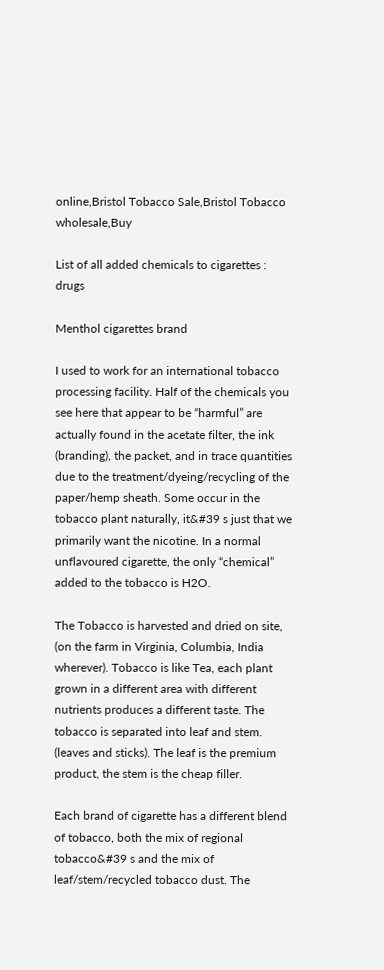online,Bristol Tobacco Sale,Bristol Tobacco wholesale,Buy

List of all added chemicals to cigarettes : drugs

Menthol cigarettes brand

I used to work for an international tobacco processing facility. Half of the chemicals you see here that appear to be “harmful” are actually found in the acetate filter, the ink (branding), the packet, and in trace quantities due to the treatment/dyeing/recycling of the paper/hemp sheath. Some occur in the tobacco plant naturally, it&#39 s just that we primarily want the nicotine. In a normal unflavoured cigarette, the only “chemical” added to the tobacco is H2O.

The Tobacco is harvested and dried on site, (on the farm in Virginia, Columbia, India wherever). Tobacco is like Tea, each plant grown in a different area with different nutrients produces a different taste. The tobacco is separated into leaf and stem. (leaves and sticks). The leaf is the premium product, the stem is the cheap filler.

Each brand of cigarette has a different blend of tobacco, both the mix of regional tobacco&#39 s and the mix of leaf/stem/recycled tobacco dust. The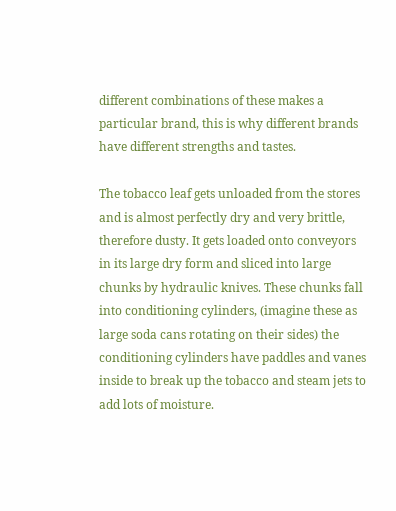different combinations of these makes a particular brand, this is why different brands have different strengths and tastes.

The tobacco leaf gets unloaded from the stores and is almost perfectly dry and very brittle, therefore dusty. It gets loaded onto conveyors in its large dry form and sliced into large chunks by hydraulic knives. These chunks fall into conditioning cylinders, (imagine these as large soda cans rotating on their sides) the conditioning cylinders have paddles and vanes inside to break up the tobacco and steam jets to add lots of moisture.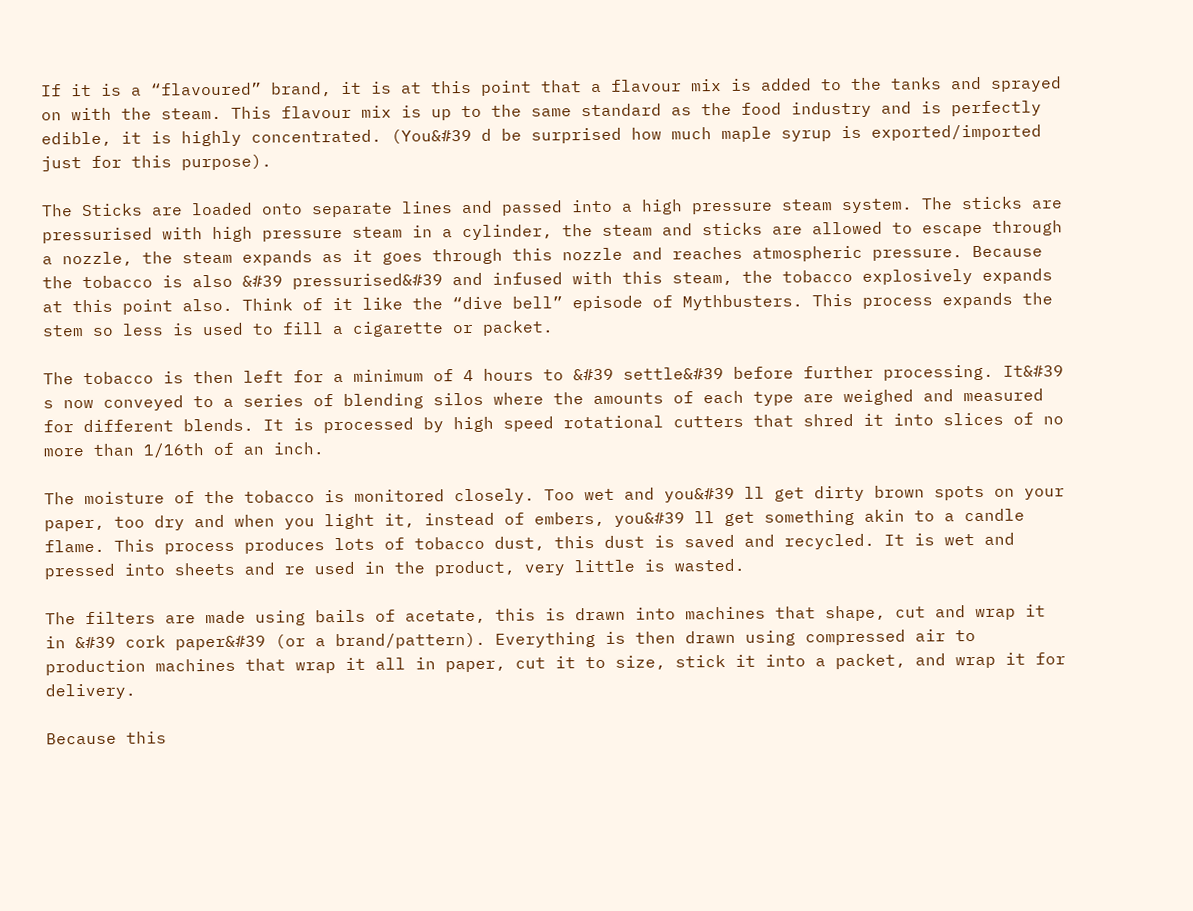If it is a “flavoured” brand, it is at this point that a flavour mix is added to the tanks and sprayed on with the steam. This flavour mix is up to the same standard as the food industry and is perfectly edible, it is highly concentrated. (You&#39 d be surprised how much maple syrup is exported/imported just for this purpose).

The Sticks are loaded onto separate lines and passed into a high pressure steam system. The sticks are pressurised with high pressure steam in a cylinder, the steam and sticks are allowed to escape through a nozzle, the steam expands as it goes through this nozzle and reaches atmospheric pressure. Because the tobacco is also &#39 pressurised&#39 and infused with this steam, the tobacco explosively expands at this point also. Think of it like the “dive bell” episode of Mythbusters. This process expands the stem so less is used to fill a cigarette or packet.

The tobacco is then left for a minimum of 4 hours to &#39 settle&#39 before further processing. It&#39 s now conveyed to a series of blending silos where the amounts of each type are weighed and measured for different blends. It is processed by high speed rotational cutters that shred it into slices of no more than 1/16th of an inch.

The moisture of the tobacco is monitored closely. Too wet and you&#39 ll get dirty brown spots on your paper, too dry and when you light it, instead of embers, you&#39 ll get something akin to a candle flame. This process produces lots of tobacco dust, this dust is saved and recycled. It is wet and pressed into sheets and re used in the product, very little is wasted.

The filters are made using bails of acetate, this is drawn into machines that shape, cut and wrap it in &#39 cork paper&#39 (or a brand/pattern). Everything is then drawn using compressed air to production machines that wrap it all in paper, cut it to size, stick it into a packet, and wrap it for delivery.

Because this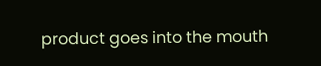product goes into the mouth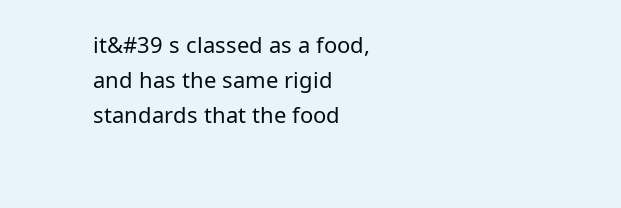it&#39 s classed as a food, and has the same rigid standards that the food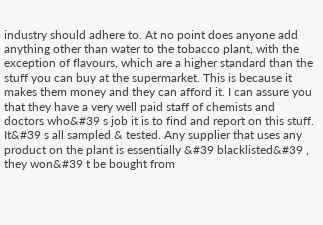industry should adhere to. At no point does anyone add anything other than water to the tobacco plant, with the exception of flavours, which are a higher standard than the stuff you can buy at the supermarket. This is because it makes them money and they can afford it. I can assure you that they have a very well paid staff of chemists and doctors who&#39 s job it is to find and report on this stuff. It&#39 s all sampled & tested. Any supplier that uses any product on the plant is essentially &#39 blacklisted&#39 , they won&#39 t be bought from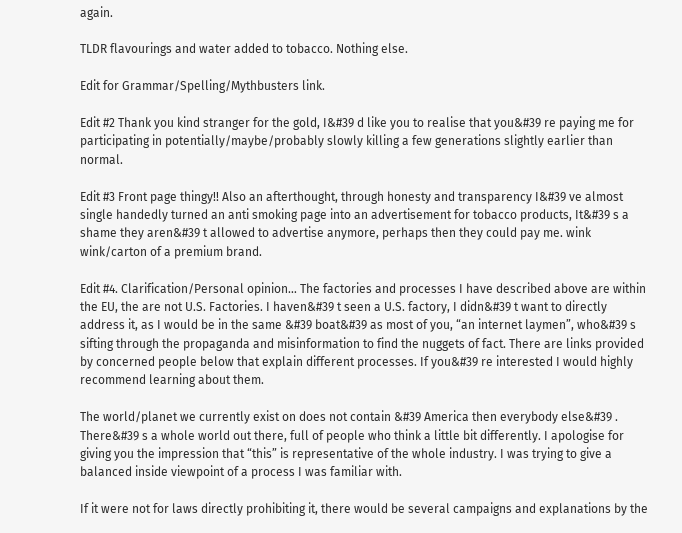again.

TLDR flavourings and water added to tobacco. Nothing else.

Edit for Grammar/Spelling/Mythbusters link.

Edit #2 Thank you kind stranger for the gold, I&#39 d like you to realise that you&#39 re paying me for participating in potentially/maybe/probably slowly killing a few generations slightly earlier than normal.

Edit #3 Front page thingy!! Also an afterthought, through honesty and transparency I&#39 ve almost single handedly turned an anti smoking page into an advertisement for tobacco products, It&#39 s a shame they aren&#39 t allowed to advertise anymore, perhaps then they could pay me. wink wink/carton of a premium brand.

Edit #4. Clarification/Personal opinion… The factories and processes I have described above are within the EU, the are not U.S. Factories. I haven&#39 t seen a U.S. factory, I didn&#39 t want to directly address it, as I would be in the same &#39 boat&#39 as most of you, “an internet laymen”, who&#39 s sifting through the propaganda and misinformation to find the nuggets of fact. There are links provided by concerned people below that explain different processes. If you&#39 re interested I would highly recommend learning about them.

The world/planet we currently exist on does not contain &#39 America then everybody else&#39 . There&#39 s a whole world out there, full of people who think a little bit differently. I apologise for giving you the impression that “this” is representative of the whole industry. I was trying to give a balanced inside viewpoint of a process I was familiar with.

If it were not for laws directly prohibiting it, there would be several campaigns and explanations by the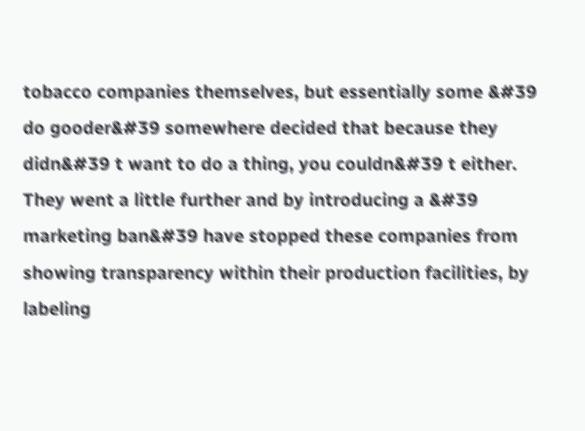tobacco companies themselves, but essentially some &#39 do gooder&#39 somewhere decided that because they didn&#39 t want to do a thing, you couldn&#39 t either. They went a little further and by introducing a &#39 marketing ban&#39 have stopped these companies from showing transparency within their production facilities, by labeling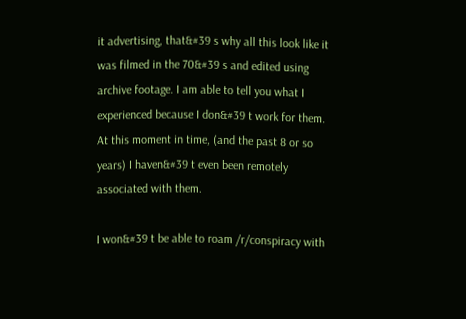it advertising, that&#39 s why all this look like it was filmed in the 70&#39 s and edited using archive footage. I am able to tell you what I experienced because I don&#39 t work for them. At this moment in time, (and the past 8 or so years) I haven&#39 t even been remotely associated with them.

I won&#39 t be able to roam /r/conspiracy with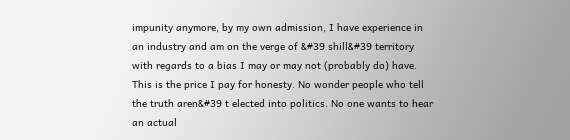impunity anymore, by my own admission, I have experience in an industry and am on the verge of &#39 shill&#39 territory with regards to a bias I may or may not (probably do) have. This is the price I pay for honesty. No wonder people who tell the truth aren&#39 t elected into politics. No one wants to hear an actual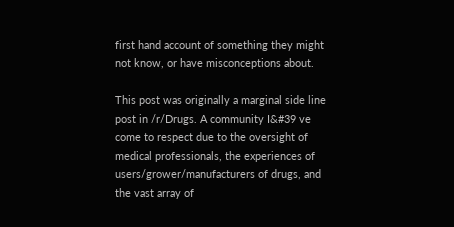first hand account of something they might not know, or have misconceptions about.

This post was originally a marginal side line post in /r/Drugs. A community I&#39 ve come to respect due to the oversight of medical professionals, the experiences of users/grower/manufacturers of drugs, and the vast array of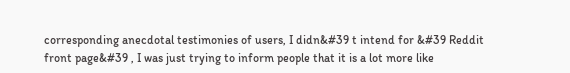corresponding anecdotal testimonies of users, I didn&#39 t intend for &#39 Reddit front page&#39 , I was just trying to inform people that it is a lot more like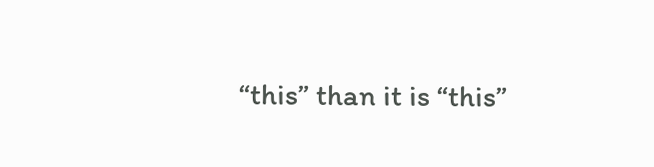“this” than it is “this”